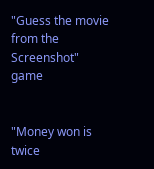"Guess the movie from the Screenshot" game


"Money won is twice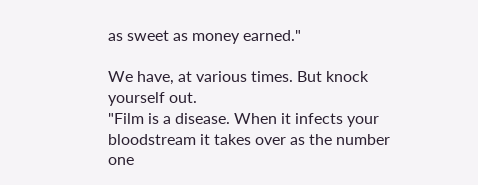as sweet as money earned."

We have, at various times. But knock yourself out.
"Film is a disease. When it infects your bloodstream it takes over as the number one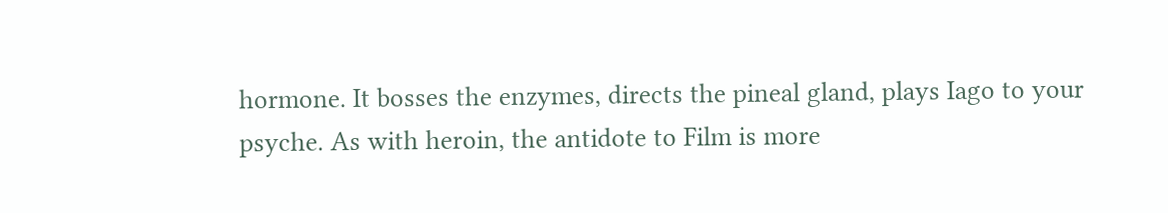hormone. It bosses the enzymes, directs the pineal gland, plays Iago to your psyche. As with heroin, the antidote to Film is more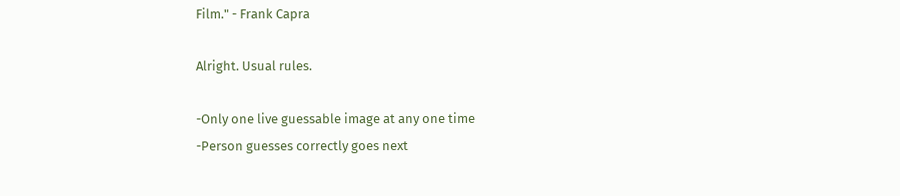Film." - Frank Capra

Alright. Usual rules.

-Only one live guessable image at any one time
-Person guesses correctly goes next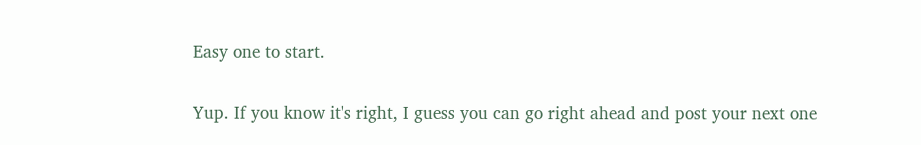Easy one to start.

Yup. If you know it's right, I guess you can go right ahead and post your next one